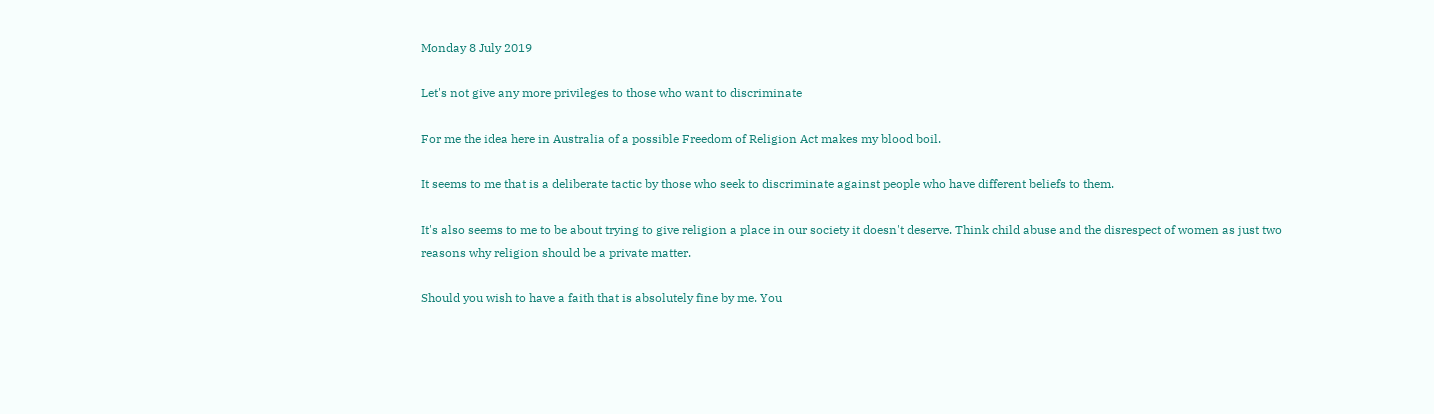Monday 8 July 2019

Let's not give any more privileges to those who want to discriminate

For me the idea here in Australia of a possible Freedom of Religion Act makes my blood boil.

It seems to me that is a deliberate tactic by those who seek to discriminate against people who have different beliefs to them.

It's also seems to me to be about trying to give religion a place in our society it doesn't deserve. Think child abuse and the disrespect of women as just two reasons why religion should be a private matter.

Should you wish to have a faith that is absolutely fine by me. You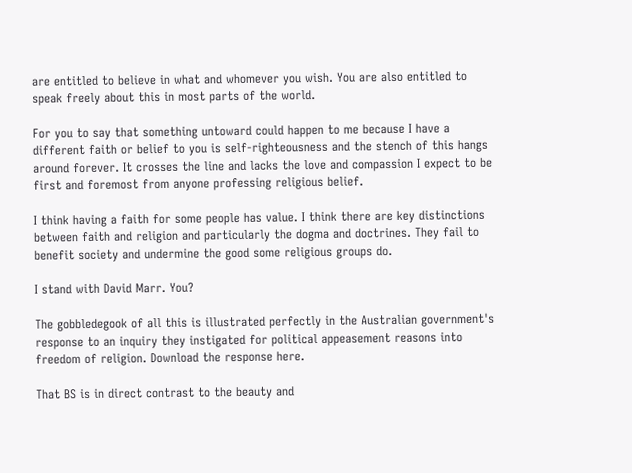are entitled to believe in what and whomever you wish. You are also entitled to speak freely about this in most parts of the world.

For you to say that something untoward could happen to me because I have a different faith or belief to you is self-righteousness and the stench of this hangs around forever. It crosses the line and lacks the love and compassion I expect to be first and foremost from anyone professing religious belief.

I think having a faith for some people has value. I think there are key distinctions between faith and religion and particularly the dogma and doctrines. They fail to benefit society and undermine the good some religious groups do.

I stand with David Marr. You?

The gobbledegook of all this is illustrated perfectly in the Australian government's response to an inquiry they instigated for political appeasement reasons into freedom of religion. Download the response here.

That BS is in direct contrast to the beauty and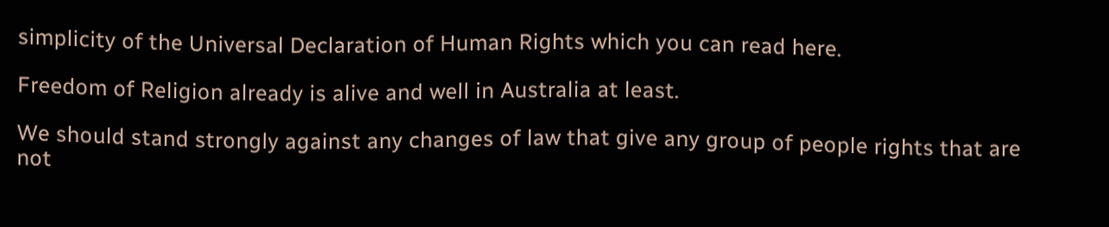simplicity of the Universal Declaration of Human Rights which you can read here.

Freedom of Religion already is alive and well in Australia at least.

We should stand strongly against any changes of law that give any group of people rights that are not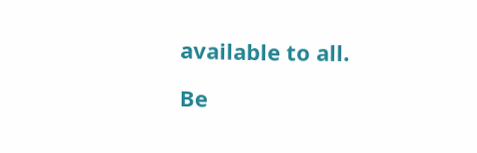available to all.

Be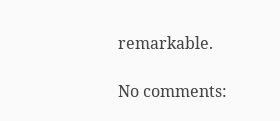remarkable.

No comments: